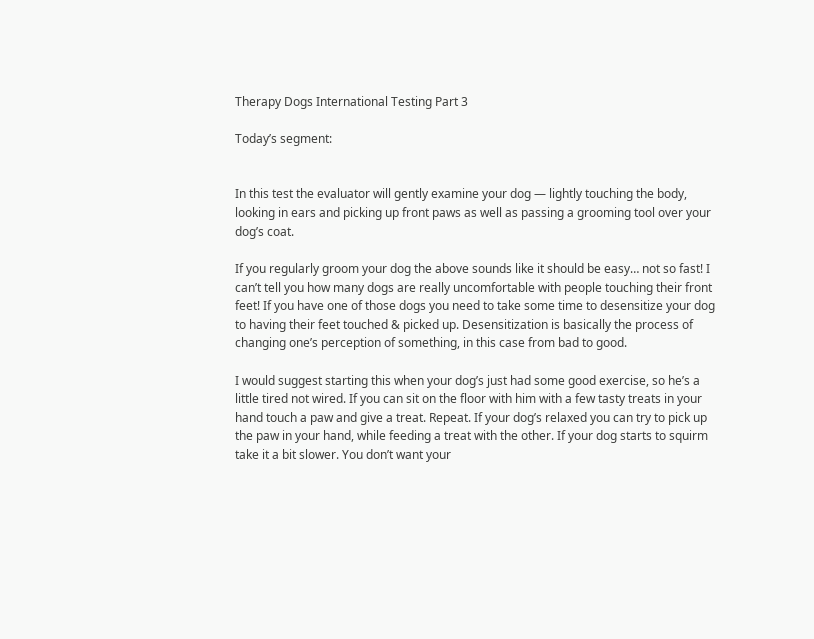Therapy Dogs International Testing Part 3

Today’s segment:


In this test the evaluator will gently examine your dog — lightly touching the body, looking in ears and picking up front paws as well as passing a grooming tool over your dog’s coat.

If you regularly groom your dog the above sounds like it should be easy… not so fast! I can’t tell you how many dogs are really uncomfortable with people touching their front feet! If you have one of those dogs you need to take some time to desensitize your dog to having their feet touched & picked up. Desensitization is basically the process of changing one’s perception of something, in this case from bad to good.

I would suggest starting this when your dog’s just had some good exercise, so he’s a little tired not wired. If you can sit on the floor with him with a few tasty treats in your hand touch a paw and give a treat. Repeat. If your dog’s relaxed you can try to pick up the paw in your hand, while feeding a treat with the other. If your dog starts to squirm take it a bit slower. You don’t want your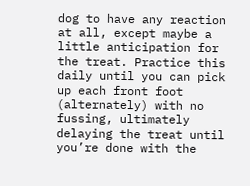dog to have any reaction at all, except maybe a little anticipation for the treat. Practice this daily until you can pick up each front foot (alternately) with no fussing, ultimately delaying the treat until you’re done with the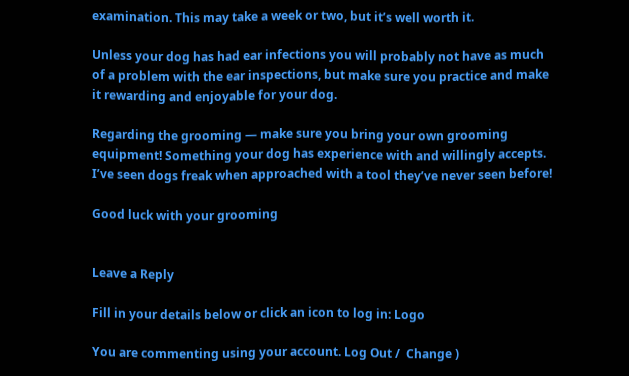examination. This may take a week or two, but it’s well worth it.

Unless your dog has had ear infections you will probably not have as much of a problem with the ear inspections, but make sure you practice and make it rewarding and enjoyable for your dog.

Regarding the grooming — make sure you bring your own grooming equipment! Something your dog has experience with and willingly accepts. I’ve seen dogs freak when approached with a tool they’ve never seen before!

Good luck with your grooming


Leave a Reply

Fill in your details below or click an icon to log in: Logo

You are commenting using your account. Log Out /  Change )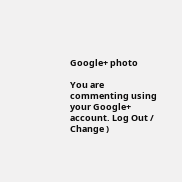Google+ photo

You are commenting using your Google+ account. Log Out /  Change )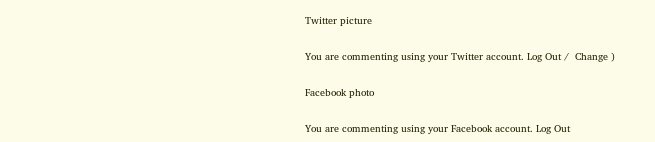Twitter picture

You are commenting using your Twitter account. Log Out /  Change )

Facebook photo

You are commenting using your Facebook account. Log Out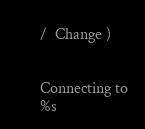/  Change )


Connecting to %s